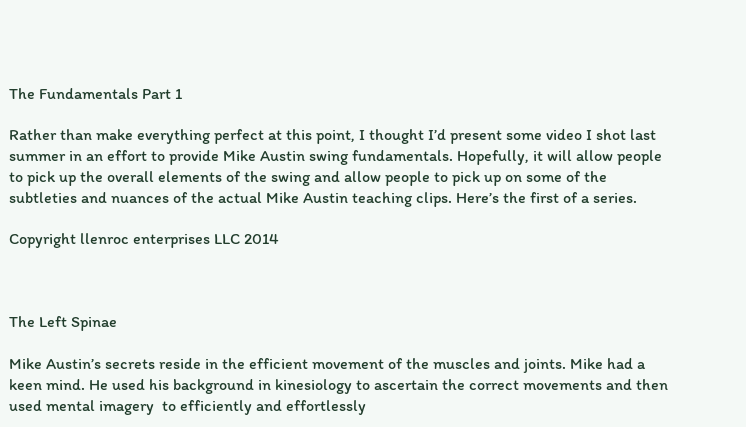The Fundamentals Part 1

Rather than make everything perfect at this point, I thought I’d present some video I shot last summer in an effort to provide Mike Austin swing fundamentals. Hopefully, it will allow people to pick up the overall elements of the swing and allow people to pick up on some of the subtleties and nuances of the actual Mike Austin teaching clips. Here’s the first of a series.

Copyright llenroc enterprises LLC 2014



The Left Spinae

Mike Austin’s secrets reside in the efficient movement of the muscles and joints. Mike had a keen mind. He used his background in kinesiology to ascertain the correct movements and then used mental imagery  to efficiently and effortlessly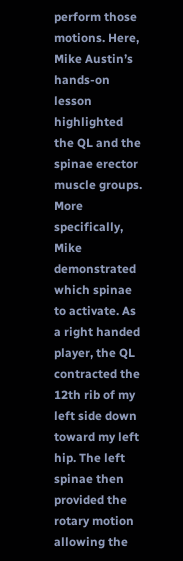perform those motions. Here, Mike Austin’s  hands-on lesson highlighted the QL and the spinae erector muscle groups. More specifically, Mike demonstrated which spinae to activate. As a right handed player, the QL contracted the 12th rib of my left side down toward my left hip. The left spinae then provided the rotary motion allowing the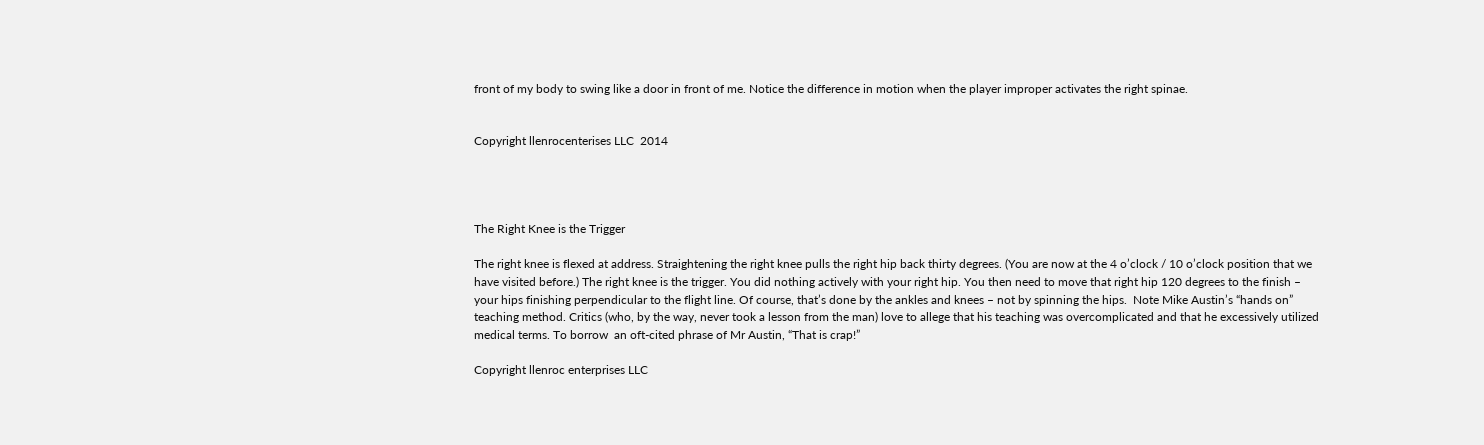front of my body to swing like a door in front of me. Notice the difference in motion when the player improper activates the right spinae.


Copyright llenrocenterises LLC  2014




The Right Knee is the Trigger

The right knee is flexed at address. Straightening the right knee pulls the right hip back thirty degrees. (You are now at the 4 o’clock / 10 o’clock position that we have visited before.) The right knee is the trigger. You did nothing actively with your right hip. You then need to move that right hip 120 degrees to the finish – your hips finishing perpendicular to the flight line. Of course, that’s done by the ankles and knees – not by spinning the hips.  Note Mike Austin’s “hands on” teaching method. Critics (who, by the way, never took a lesson from the man) love to allege that his teaching was overcomplicated and that he excessively utilized medical terms. To borrow  an oft-cited phrase of Mr Austin, “That is crap!”

Copyright llenroc enterprises LLC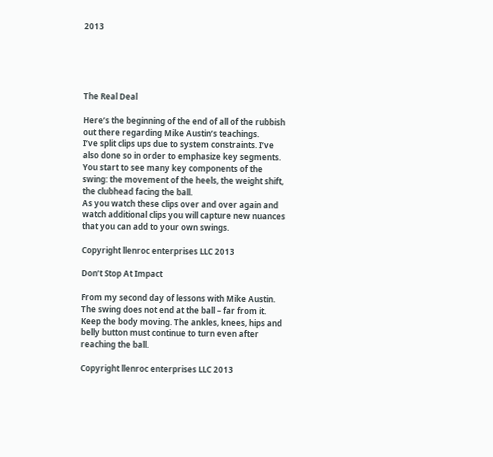2013





The Real Deal

Here’s the beginning of the end of all of the rubbish out there regarding Mike Austin’s teachings.
I’ve split clips ups due to system constraints. I’ve also done so in order to emphasize key segments.
You start to see many key components of the swing: the movement of the heels, the weight shift, the clubhead facing the ball.
As you watch these clips over and over again and watch additional clips you will capture new nuances that you can add to your own swings.

Copyright llenroc enterprises LLC 2013

Don’t Stop At Impact

From my second day of lessons with Mike Austin. The swing does not end at the ball – far from it. Keep the body moving. The ankles, knees, hips and belly button must continue to turn even after reaching the ball.

Copyright llenroc enterprises LLC 2013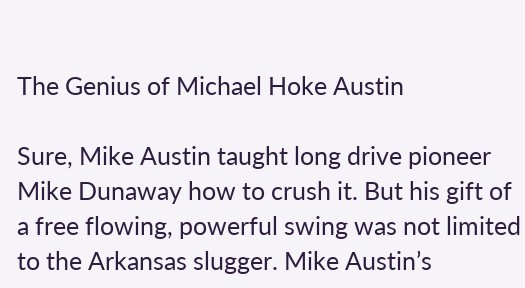The Genius of Michael Hoke Austin

Sure, Mike Austin taught long drive pioneer Mike Dunaway how to crush it. But his gift of a free flowing, powerful swing was not limited to the Arkansas slugger. Mike Austin’s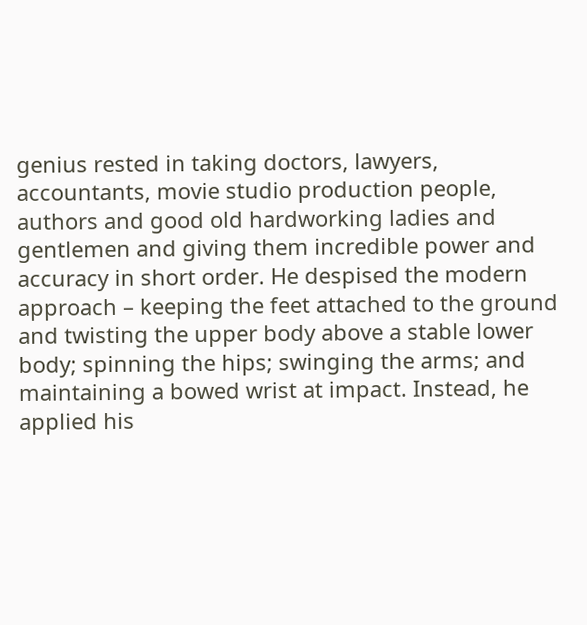genius rested in taking doctors, lawyers, accountants, movie studio production people, authors and good old hardworking ladies and gentlemen and giving them incredible power and accuracy in short order. He despised the modern approach – keeping the feet attached to the ground and twisting the upper body above a stable lower body; spinning the hips; swinging the arms; and maintaining a bowed wrist at impact. Instead, he applied his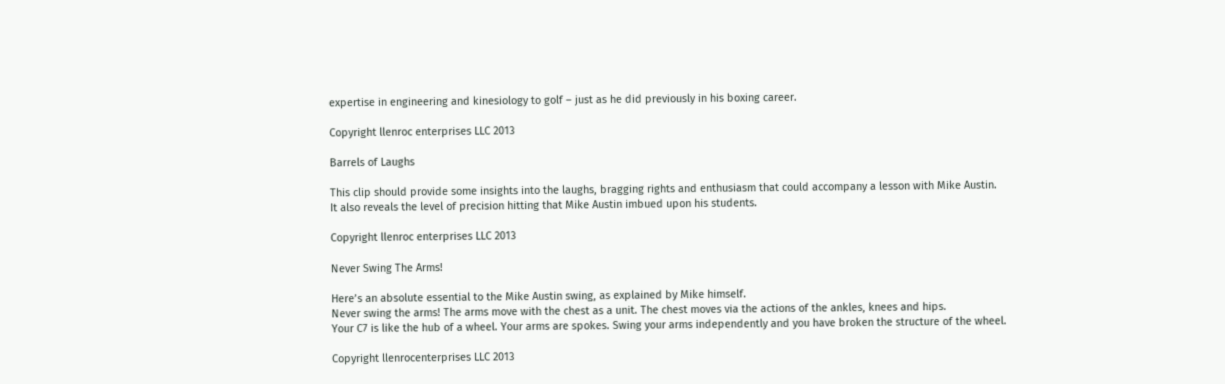expertise in engineering and kinesiology to golf – just as he did previously in his boxing career.

Copyright llenroc enterprises LLC 2013

Barrels of Laughs

This clip should provide some insights into the laughs, bragging rights and enthusiasm that could accompany a lesson with Mike Austin.
It also reveals the level of precision hitting that Mike Austin imbued upon his students.

Copyright llenroc enterprises LLC 2013

Never Swing The Arms!

Here’s an absolute essential to the Mike Austin swing, as explained by Mike himself.
Never swing the arms! The arms move with the chest as a unit. The chest moves via the actions of the ankles, knees and hips.
Your C7 is like the hub of a wheel. Your arms are spokes. Swing your arms independently and you have broken the structure of the wheel.

Copyright llenrocenterprises LLC 2013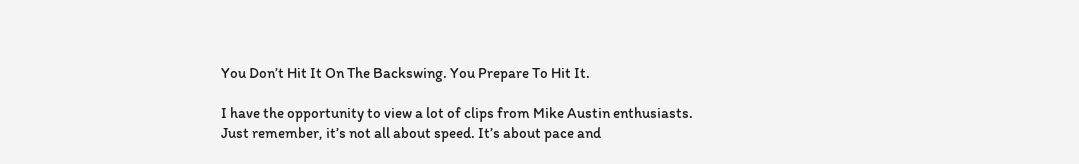You Don’t Hit It On The Backswing. You Prepare To Hit It.

I have the opportunity to view a lot of clips from Mike Austin enthusiasts. Just remember, it’s not all about speed. It’s about pace and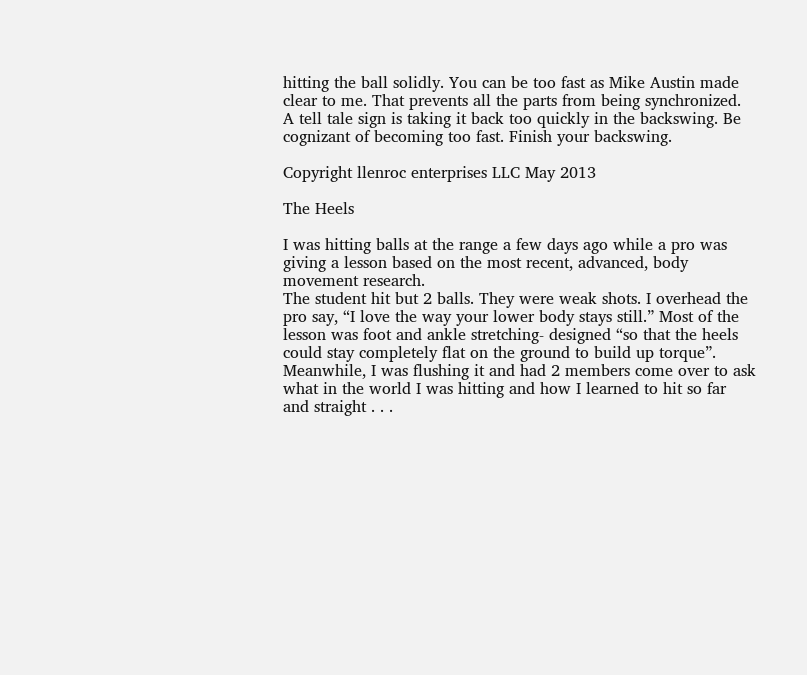hitting the ball solidly. You can be too fast as Mike Austin made clear to me. That prevents all the parts from being synchronized. A tell tale sign is taking it back too quickly in the backswing. Be cognizant of becoming too fast. Finish your backswing.

Copyright llenroc enterprises LLC May 2013

The Heels

I was hitting balls at the range a few days ago while a pro was giving a lesson based on the most recent, advanced, body movement research.
The student hit but 2 balls. They were weak shots. I overhead the pro say, “I love the way your lower body stays still.” Most of the lesson was foot and ankle stretching- designed “so that the heels could stay completely flat on the ground to build up torque”. Meanwhile, I was flushing it and had 2 members come over to ask what in the world I was hitting and how I learned to hit so far and straight . . .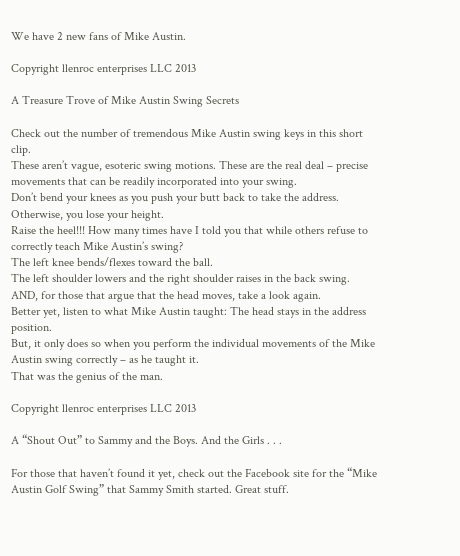We have 2 new fans of Mike Austin.

Copyright llenroc enterprises LLC 2013

A Treasure Trove of Mike Austin Swing Secrets

Check out the number of tremendous Mike Austin swing keys in this short clip.
These aren’t vague, esoteric swing motions. These are the real deal – precise movements that can be readily incorporated into your swing.
Don’t bend your knees as you push your butt back to take the address. Otherwise, you lose your height.
Raise the heel!!! How many times have I told you that while others refuse to correctly teach Mike Austin’s swing?
The left knee bends/flexes toward the ball.
The left shoulder lowers and the right shoulder raises in the back swing.
AND, for those that argue that the head moves, take a look again.
Better yet, listen to what Mike Austin taught: The head stays in the address position.
But, it only does so when you perform the individual movements of the Mike Austin swing correctly – as he taught it.
That was the genius of the man.

Copyright llenroc enterprises LLC 2013

A “Shout Out” to Sammy and the Boys. And the Girls . . .

For those that haven’t found it yet, check out the Facebook site for the “Mike Austin Golf Swing” that Sammy Smith started. Great stuff.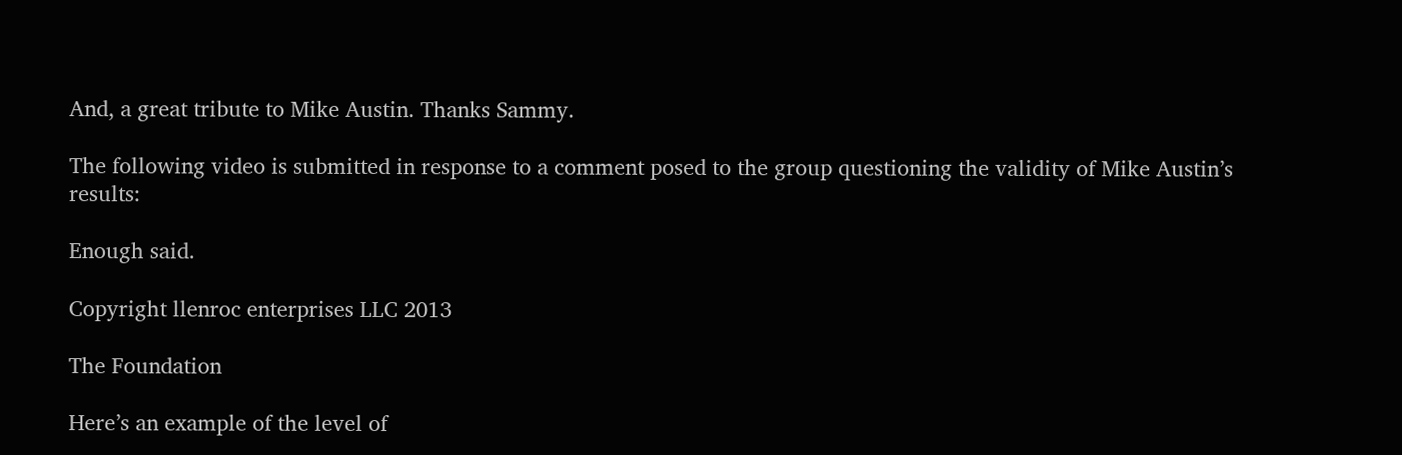And, a great tribute to Mike Austin. Thanks Sammy.

The following video is submitted in response to a comment posed to the group questioning the validity of Mike Austin’s results:

Enough said.

Copyright llenroc enterprises LLC 2013

The Foundation

Here’s an example of the level of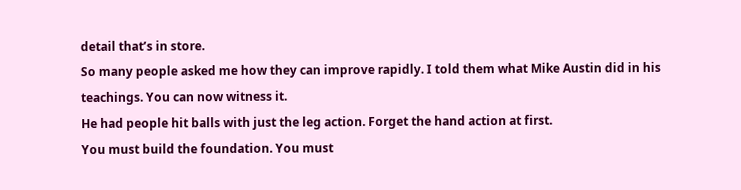detail that’s in store.
So many people asked me how they can improve rapidly. I told them what Mike Austin did in his teachings. You can now witness it.
He had people hit balls with just the leg action. Forget the hand action at first.
You must build the foundation. You must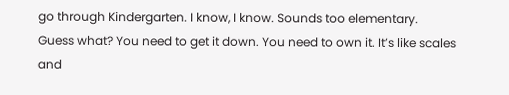go through Kindergarten. I know, I know. Sounds too elementary.
Guess what? You need to get it down. You need to own it. It’s like scales and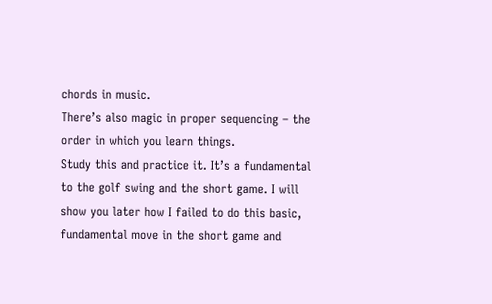chords in music.
There’s also magic in proper sequencing – the order in which you learn things.
Study this and practice it. It’s a fundamental to the golf swing and the short game. I will show you later how I failed to do this basic, fundamental move in the short game and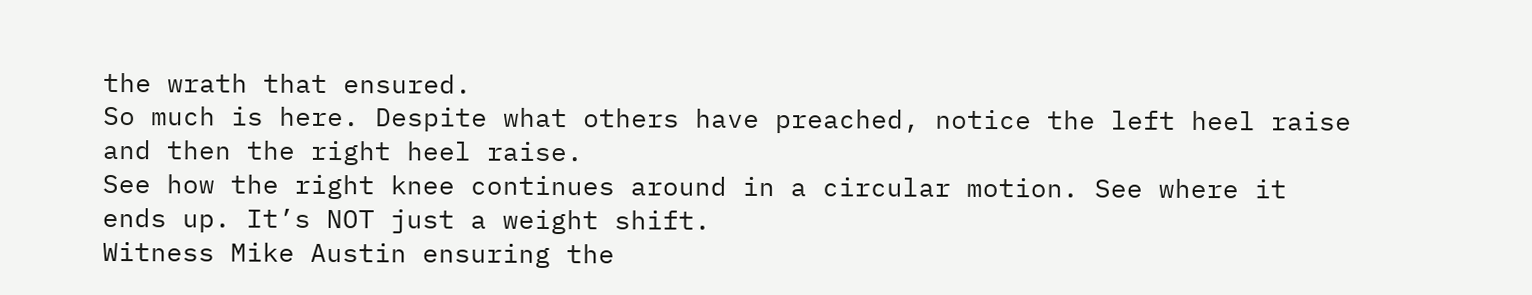the wrath that ensured.
So much is here. Despite what others have preached, notice the left heel raise and then the right heel raise.
See how the right knee continues around in a circular motion. See where it ends up. It’s NOT just a weight shift.
Witness Mike Austin ensuring the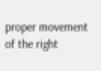proper movement of the right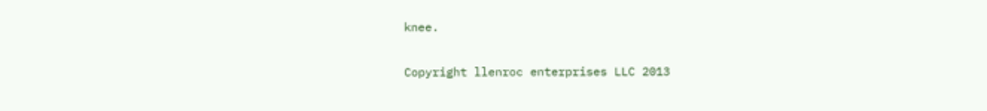knee.

Copyright llenroc enterprises LLC 2013